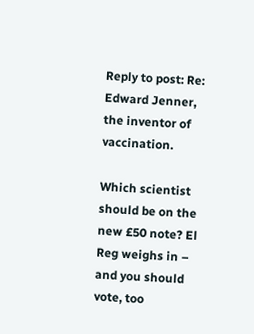Reply to post: Re: Edward Jenner, the inventor of vaccination.

Which scientist should be on the new £50 note? El Reg weighs in – and you should vote, too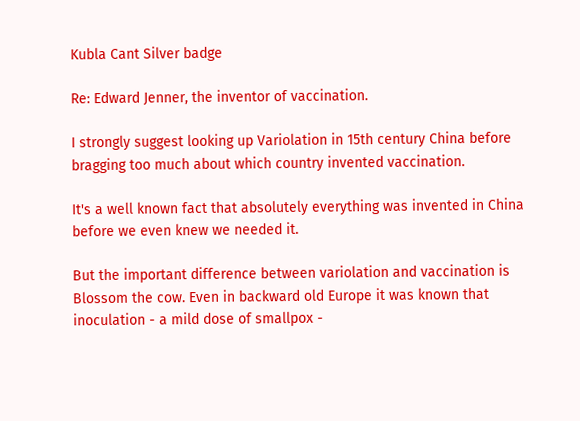Kubla Cant Silver badge

Re: Edward Jenner, the inventor of vaccination.

I strongly suggest looking up Variolation in 15th century China before bragging too much about which country invented vaccination.

It's a well known fact that absolutely everything was invented in China before we even knew we needed it.

But the important difference between variolation and vaccination is Blossom the cow. Even in backward old Europe it was known that inoculation - a mild dose of smallpox -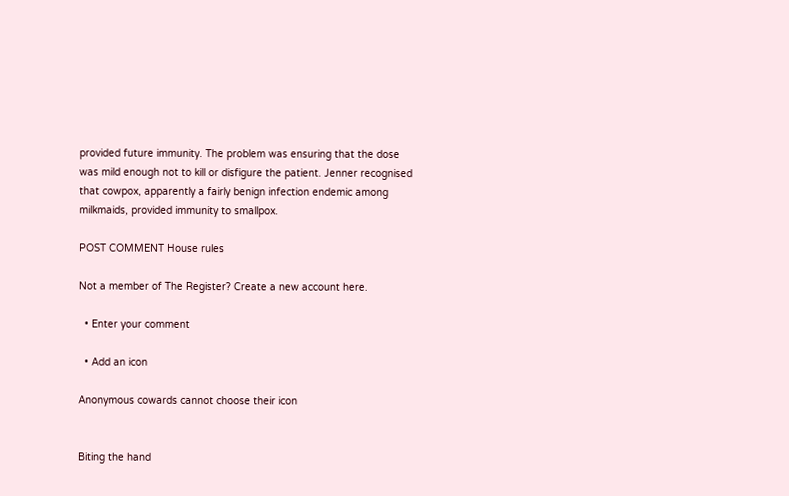provided future immunity. The problem was ensuring that the dose was mild enough not to kill or disfigure the patient. Jenner recognised that cowpox, apparently a fairly benign infection endemic among milkmaids, provided immunity to smallpox.

POST COMMENT House rules

Not a member of The Register? Create a new account here.

  • Enter your comment

  • Add an icon

Anonymous cowards cannot choose their icon


Biting the hand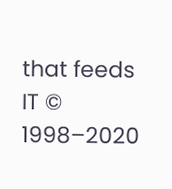that feeds IT © 1998–2020